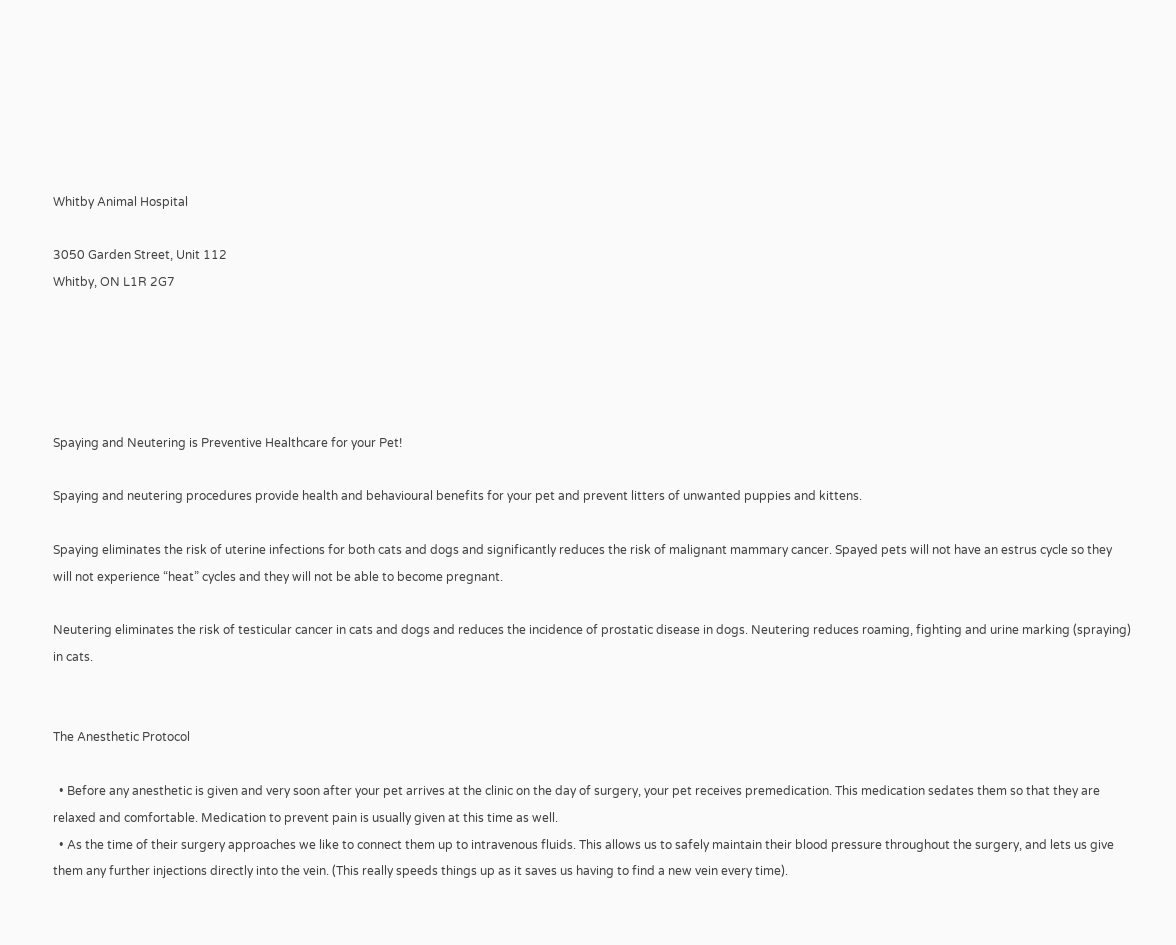Whitby Animal Hospital

3050 Garden Street, Unit 112
Whitby, ON L1R 2G7





Spaying and Neutering is Preventive Healthcare for your Pet!

Spaying and neutering procedures provide health and behavioural benefits for your pet and prevent litters of unwanted puppies and kittens.

Spaying eliminates the risk of uterine infections for both cats and dogs and significantly reduces the risk of malignant mammary cancer. Spayed pets will not have an estrus cycle so they will not experience “heat” cycles and they will not be able to become pregnant.

Neutering eliminates the risk of testicular cancer in cats and dogs and reduces the incidence of prostatic disease in dogs. Neutering reduces roaming, fighting and urine marking (spraying) in cats.


The Anesthetic Protocol

  • Before any anesthetic is given and very soon after your pet arrives at the clinic on the day of surgery, your pet receives premedication. This medication sedates them so that they are relaxed and comfortable. Medication to prevent pain is usually given at this time as well.
  • As the time of their surgery approaches we like to connect them up to intravenous fluids. This allows us to safely maintain their blood pressure throughout the surgery, and lets us give them any further injections directly into the vein. (This really speeds things up as it saves us having to find a new vein every time).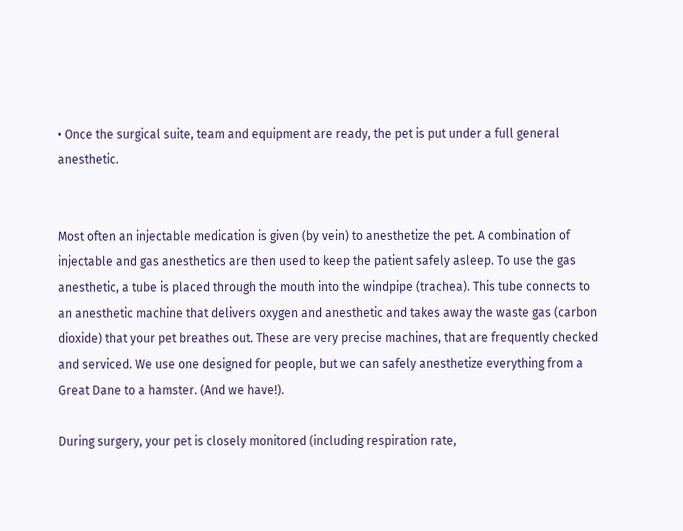• Once the surgical suite, team and equipment are ready, the pet is put under a full general anesthetic.


Most often an injectable medication is given (by vein) to anesthetize the pet. A combination of injectable and gas anesthetics are then used to keep the patient safely asleep. To use the gas anesthetic, a tube is placed through the mouth into the windpipe (trachea). This tube connects to an anesthetic machine that delivers oxygen and anesthetic and takes away the waste gas (carbon dioxide) that your pet breathes out. These are very precise machines, that are frequently checked and serviced. We use one designed for people, but we can safely anesthetize everything from a Great Dane to a hamster. (And we have!).

During surgery, your pet is closely monitored (including respiration rate,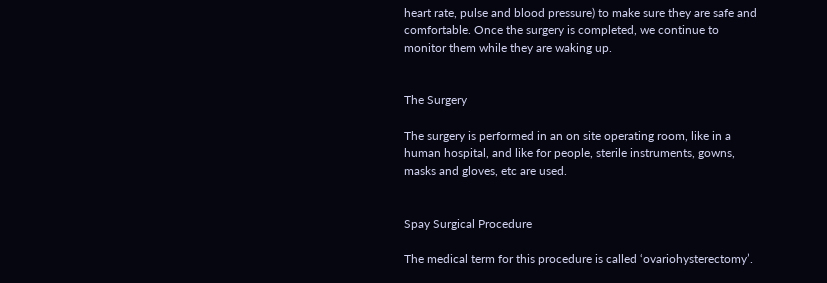heart rate, pulse and blood pressure) to make sure they are safe and comfortable. Once the surgery is completed, we continue to monitor them while they are waking up.


The Surgery

The surgery is performed in an on site operating room, like in a human hospital, and like for people, sterile instruments, gowns, masks and gloves, etc are used.


Spay Surgical Procedure

The medical term for this procedure is called ‘ovariohysterectomy’.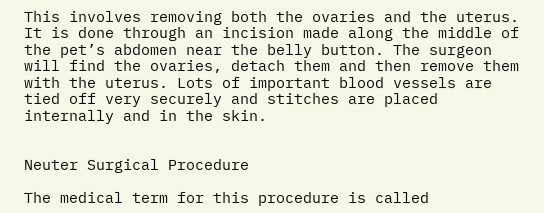This involves removing both the ovaries and the uterus. It is done through an incision made along the middle of the pet’s abdomen near the belly button. The surgeon will find the ovaries, detach them and then remove them with the uterus. Lots of important blood vessels are tied off very securely and stitches are placed internally and in the skin.


Neuter Surgical Procedure

The medical term for this procedure is called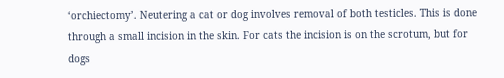‘orchiectomy’. Neutering a cat or dog involves removal of both testicles. This is done through a small incision in the skin. For cats the incision is on the scrotum, but for dogs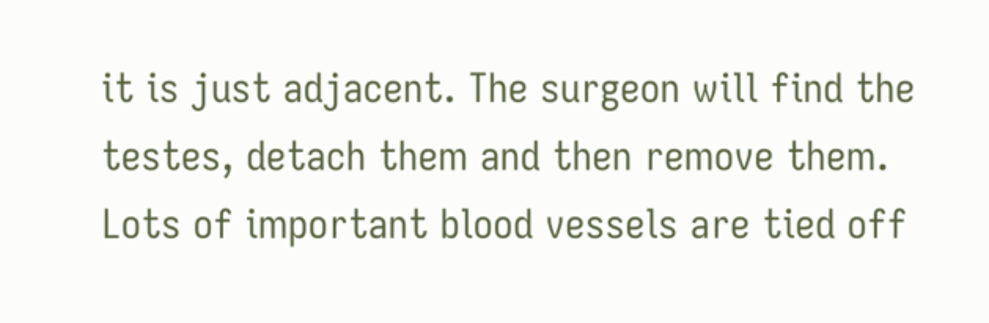it is just adjacent. The surgeon will find the testes, detach them and then remove them. Lots of important blood vessels are tied off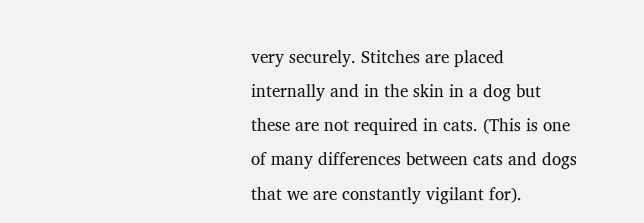very securely. Stitches are placed internally and in the skin in a dog but these are not required in cats. (This is one of many differences between cats and dogs that we are constantly vigilant for).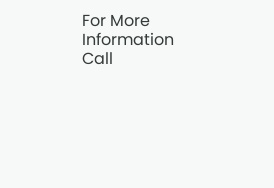For More Information Call